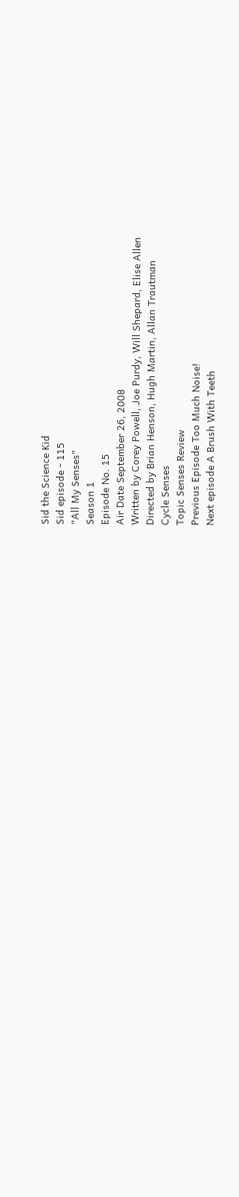Sid the Science Kid
Sid episode - 115
"All My Senses"
Season 1
Episode No. 15
Air Date September 26, 2008
Written by Corey Powell, Joe Purdy, Will Shepard, Elise Allen
Directed by Brian Henson, Hugh Martin, Allan Trautman
Cycle Senses
Topic Senses Review
Previous Episode Too Much Noise!
Next episode A Brush With Teeth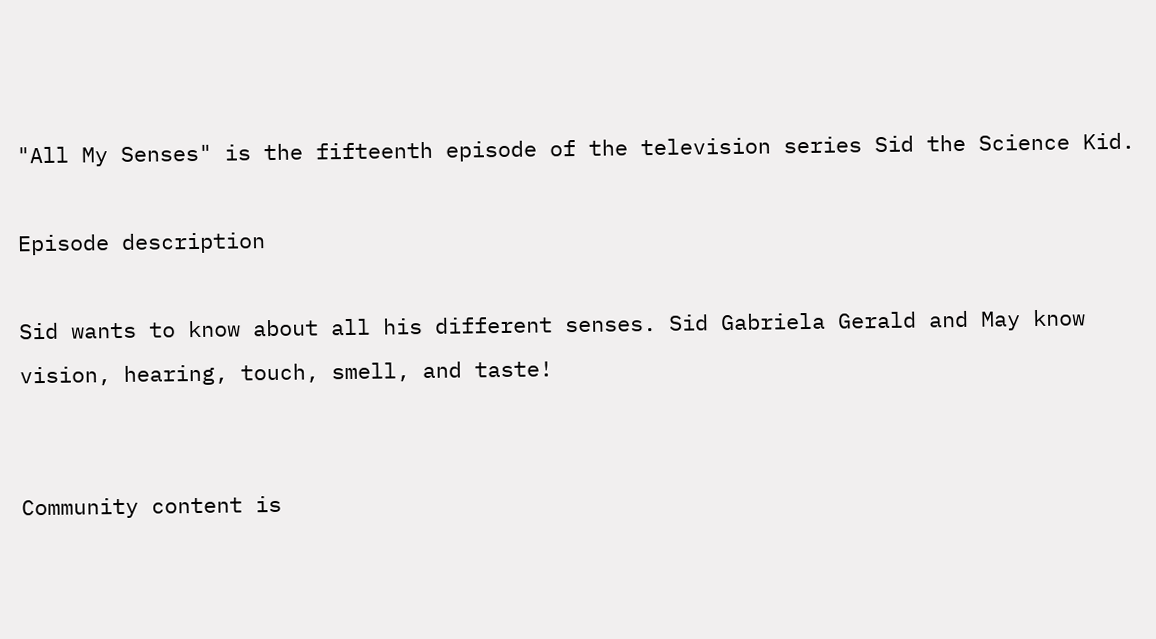"All My Senses" is the fifteenth episode of the television series Sid the Science Kid.

Episode description

Sid wants to know about all his different senses. Sid Gabriela Gerald and May know vision, hearing, touch, smell, and taste!


Community content is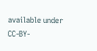available under CC-BY-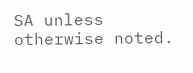SA unless otherwise noted.